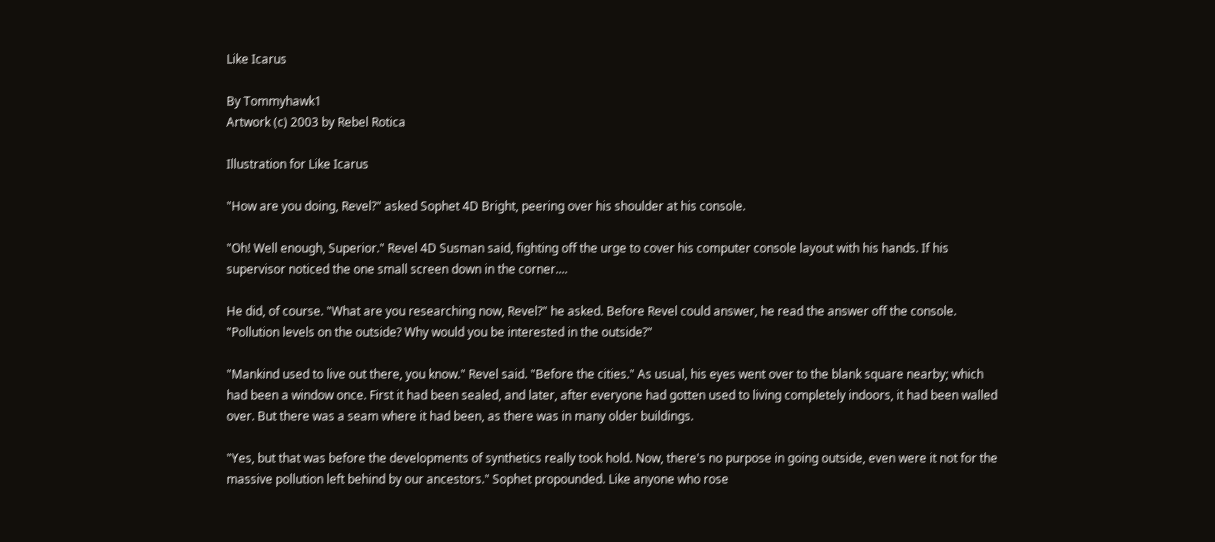Like Icarus

By Tommyhawk1
Artwork (c) 2003 by Rebel Rotica

Illustration for Like Icarus

"How are you doing, Revel?" asked Sophet 4D Bright, peering over his shoulder at his console.

"Oh! Well enough, Superior." Revel 4D Susman said, fighting off the urge to cover his computer console layout with his hands. If his supervisor noticed the one small screen down in the corner....

He did, of course. "What are you researching now, Revel?" he asked. Before Revel could answer, he read the answer off the console. "Pollution levels on the outside? Why would you be interested in the outside?"

"Mankind used to live out there, you know." Revel said. "Before the cities." As usual, his eyes went over to the blank square nearby; which had been a window once. First it had been sealed, and later, after everyone had gotten used to living completely indoors, it had been walled over. But there was a seam where it had been, as there was in many older buildings.

"Yes, but that was before the developments of synthetics really took hold. Now, there's no purpose in going outside, even were it not for the massive pollution left behind by our ancestors." Sophet propounded. Like anyone who rose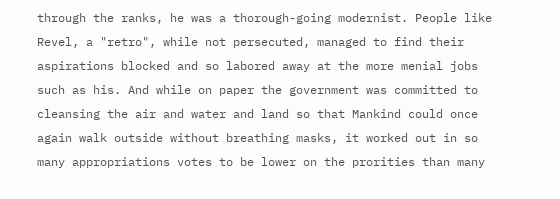through the ranks, he was a thorough-going modernist. People like Revel, a "retro", while not persecuted, managed to find their aspirations blocked and so labored away at the more menial jobs such as his. And while on paper the government was committed to cleansing the air and water and land so that Mankind could once again walk outside without breathing masks, it worked out in so many appropriations votes to be lower on the prorities than many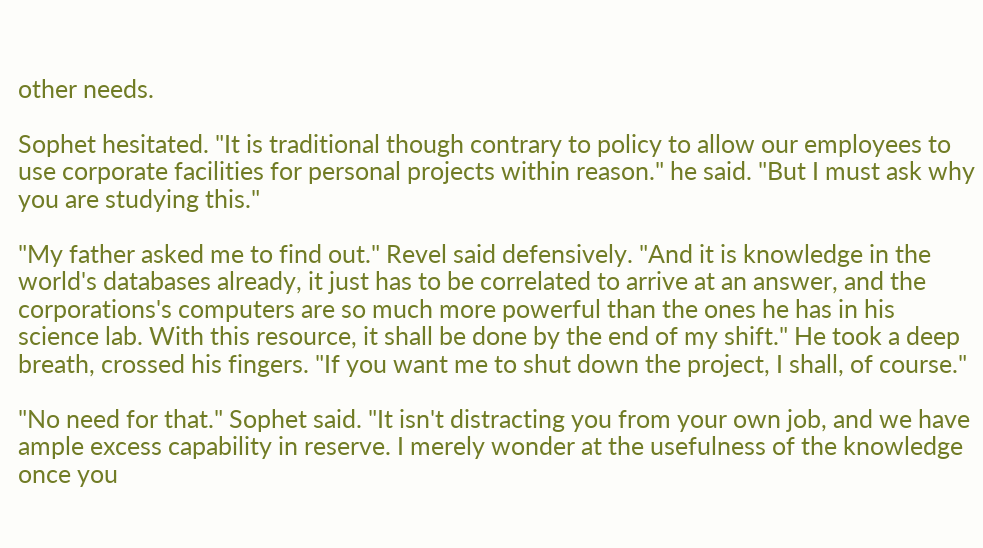other needs.

Sophet hesitated. "It is traditional though contrary to policy to allow our employees to use corporate facilities for personal projects within reason." he said. "But I must ask why you are studying this."

"My father asked me to find out." Revel said defensively. "And it is knowledge in the world's databases already, it just has to be correlated to arrive at an answer, and the corporations's computers are so much more powerful than the ones he has in his science lab. With this resource, it shall be done by the end of my shift." He took a deep breath, crossed his fingers. "If you want me to shut down the project, I shall, of course."

"No need for that." Sophet said. "It isn't distracting you from your own job, and we have ample excess capability in reserve. I merely wonder at the usefulness of the knowledge once you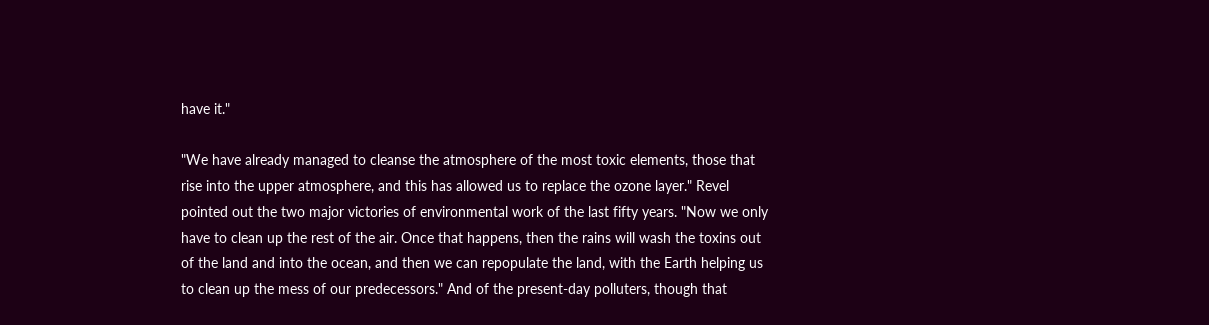have it."

"We have already managed to cleanse the atmosphere of the most toxic elements, those that rise into the upper atmosphere, and this has allowed us to replace the ozone layer." Revel pointed out the two major victories of environmental work of the last fifty years. "Now we only have to clean up the rest of the air. Once that happens, then the rains will wash the toxins out of the land and into the ocean, and then we can repopulate the land, with the Earth helping us to clean up the mess of our predecessors." And of the present-day polluters, though that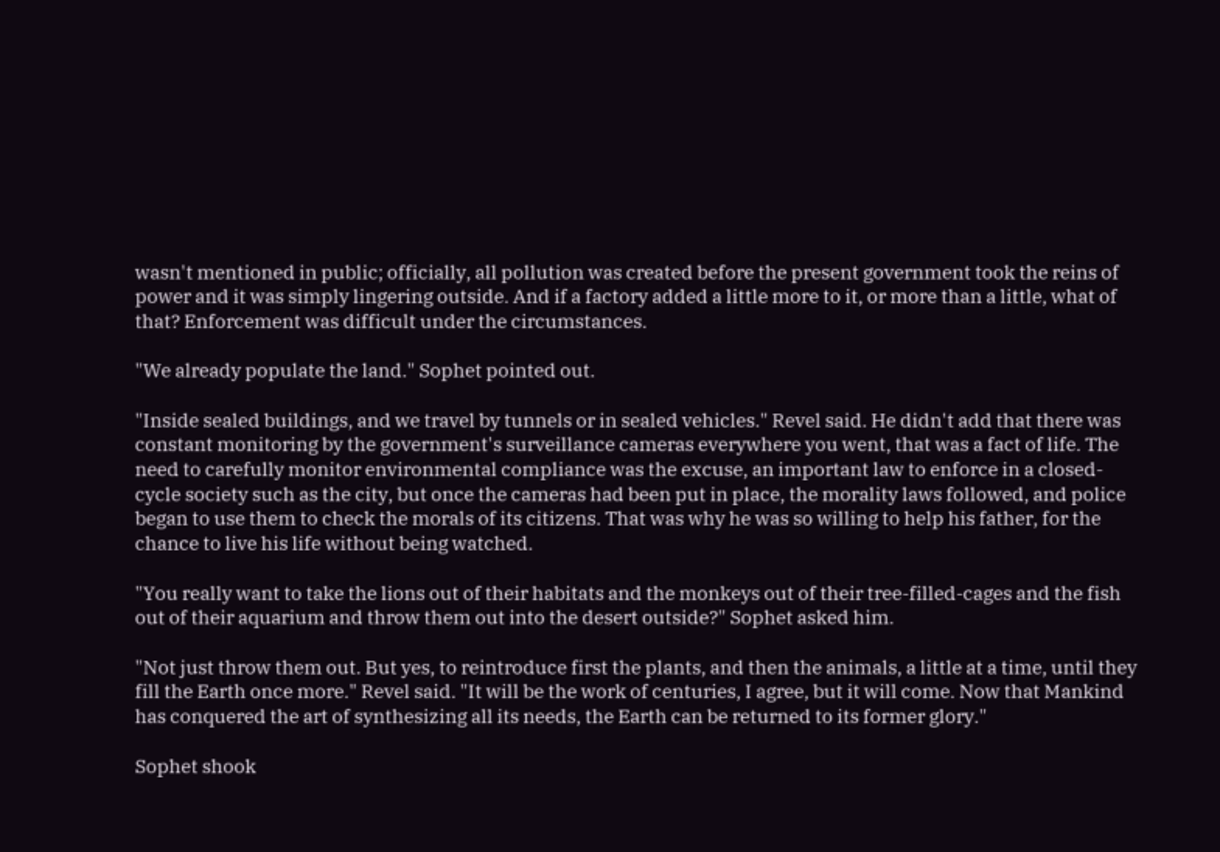wasn't mentioned in public; officially, all pollution was created before the present government took the reins of power and it was simply lingering outside. And if a factory added a little more to it, or more than a little, what of that? Enforcement was difficult under the circumstances.

"We already populate the land." Sophet pointed out.

"Inside sealed buildings, and we travel by tunnels or in sealed vehicles." Revel said. He didn't add that there was constant monitoring by the government's surveillance cameras everywhere you went, that was a fact of life. The need to carefully monitor environmental compliance was the excuse, an important law to enforce in a closed-cycle society such as the city, but once the cameras had been put in place, the morality laws followed, and police began to use them to check the morals of its citizens. That was why he was so willing to help his father, for the chance to live his life without being watched.

"You really want to take the lions out of their habitats and the monkeys out of their tree-filled-cages and the fish out of their aquarium and throw them out into the desert outside?" Sophet asked him.

"Not just throw them out. But yes, to reintroduce first the plants, and then the animals, a little at a time, until they fill the Earth once more." Revel said. "It will be the work of centuries, I agree, but it will come. Now that Mankind has conquered the art of synthesizing all its needs, the Earth can be returned to its former glory."

Sophet shook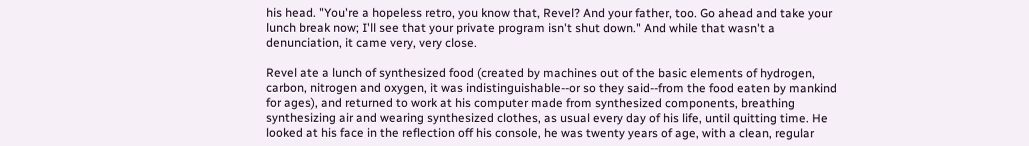his head. "You're a hopeless retro, you know that, Revel? And your father, too. Go ahead and take your lunch break now; I'll see that your private program isn't shut down." And while that wasn't a denunciation, it came very, very close.

Revel ate a lunch of synthesized food (created by machines out of the basic elements of hydrogen, carbon, nitrogen and oxygen, it was indistinguishable--or so they said--from the food eaten by mankind for ages), and returned to work at his computer made from synthesized components, breathing synthesizing air and wearing synthesized clothes, as usual every day of his life, until quitting time. He looked at his face in the reflection off his console, he was twenty years of age, with a clean, regular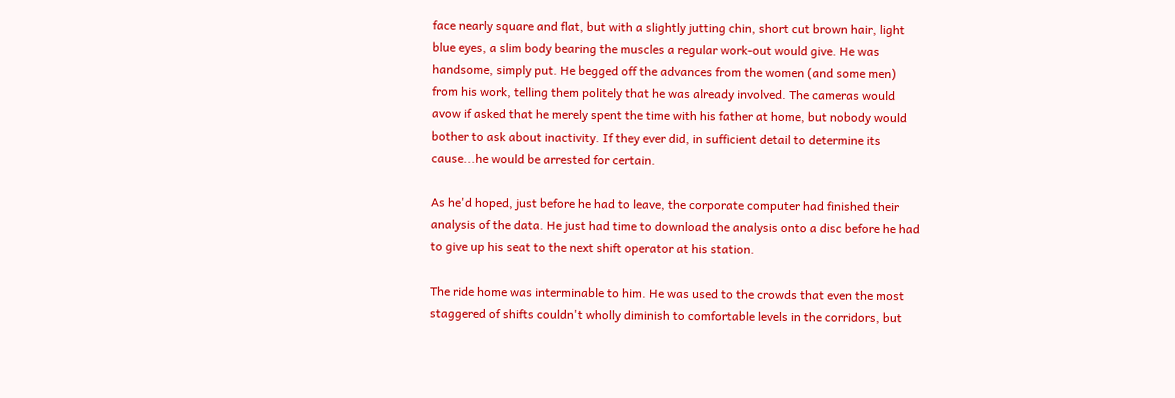face nearly square and flat, but with a slightly jutting chin, short cut brown hair, light blue eyes, a slim body bearing the muscles a regular work-out would give. He was handsome, simply put. He begged off the advances from the women (and some men) from his work, telling them politely that he was already involved. The cameras would avow if asked that he merely spent the time with his father at home, but nobody would bother to ask about inactivity. If they ever did, in sufficient detail to determine its cause...he would be arrested for certain.

As he'd hoped, just before he had to leave, the corporate computer had finished their analysis of the data. He just had time to download the analysis onto a disc before he had to give up his seat to the next shift operator at his station.

The ride home was interminable to him. He was used to the crowds that even the most staggered of shifts couldn't wholly diminish to comfortable levels in the corridors, but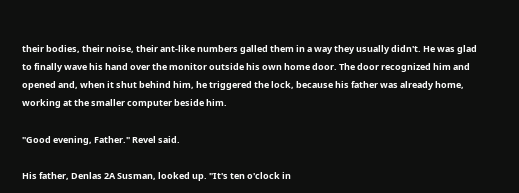their bodies, their noise, their ant-like numbers galled them in a way they usually didn't. He was glad to finally wave his hand over the monitor outside his own home door. The door recognized him and opened and, when it shut behind him, he triggered the lock, because his father was already home, working at the smaller computer beside him.

"Good evening, Father." Revel said.

His father, Denlas 2A Susman, looked up. "It's ten o'clock in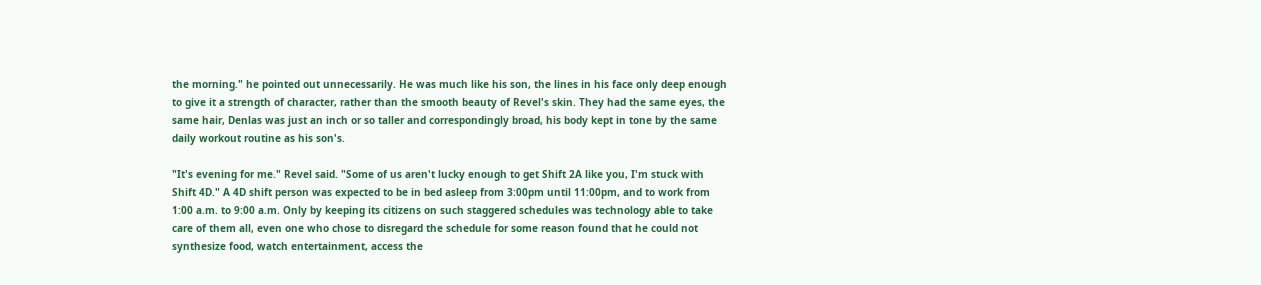the morning." he pointed out unnecessarily. He was much like his son, the lines in his face only deep enough to give it a strength of character, rather than the smooth beauty of Revel's skin. They had the same eyes, the same hair, Denlas was just an inch or so taller and correspondingly broad, his body kept in tone by the same daily workout routine as his son's.

"It's evening for me." Revel said. "Some of us aren't lucky enough to get Shift 2A like you, I'm stuck with Shift 4D." A 4D shift person was expected to be in bed asleep from 3:00pm until 11:00pm, and to work from 1:00 a.m. to 9:00 a.m. Only by keeping its citizens on such staggered schedules was technology able to take care of them all, even one who chose to disregard the schedule for some reason found that he could not synthesize food, watch entertainment, access the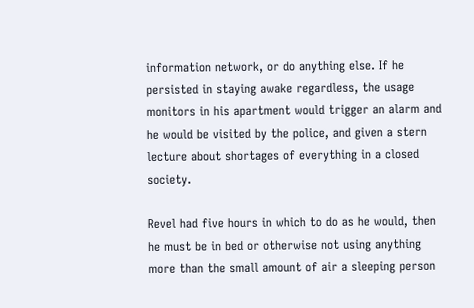information network, or do anything else. If he persisted in staying awake regardless, the usage monitors in his apartment would trigger an alarm and he would be visited by the police, and given a stern lecture about shortages of everything in a closed society.

Revel had five hours in which to do as he would, then he must be in bed or otherwise not using anything more than the small amount of air a sleeping person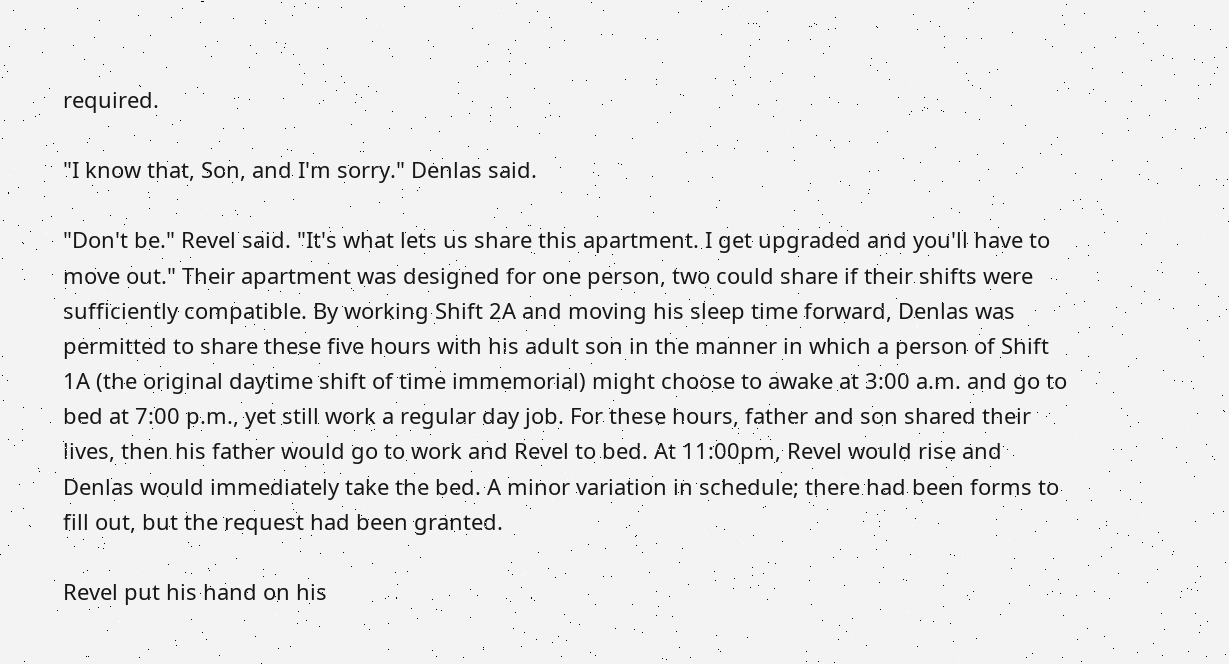required.

"I know that, Son, and I'm sorry." Denlas said.

"Don't be." Revel said. "It's what lets us share this apartment. I get upgraded and you'll have to move out." Their apartment was designed for one person, two could share if their shifts were sufficiently compatible. By working Shift 2A and moving his sleep time forward, Denlas was permitted to share these five hours with his adult son in the manner in which a person of Shift 1A (the original daytime shift of time immemorial) might choose to awake at 3:00 a.m. and go to bed at 7:00 p.m., yet still work a regular day job. For these hours, father and son shared their lives, then his father would go to work and Revel to bed. At 11:00pm, Revel would rise and Denlas would immediately take the bed. A minor variation in schedule; there had been forms to fill out, but the request had been granted.

Revel put his hand on his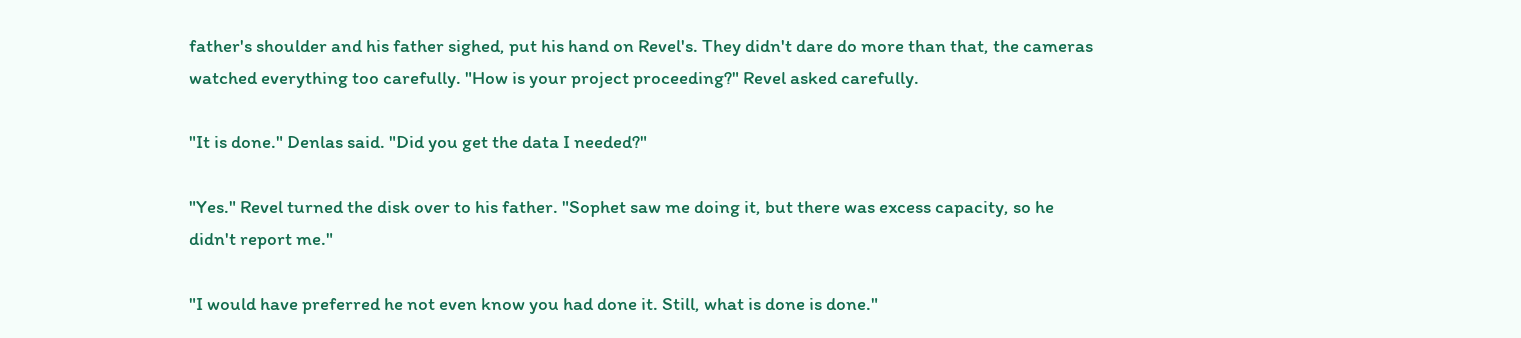father's shoulder and his father sighed, put his hand on Revel's. They didn't dare do more than that, the cameras watched everything too carefully. "How is your project proceeding?" Revel asked carefully.

"It is done." Denlas said. "Did you get the data I needed?"

"Yes." Revel turned the disk over to his father. "Sophet saw me doing it, but there was excess capacity, so he didn't report me."

"I would have preferred he not even know you had done it. Still, what is done is done."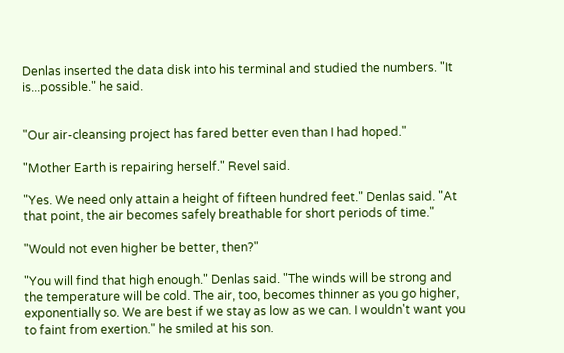Denlas inserted the data disk into his terminal and studied the numbers. "It is...possible." he said.


"Our air-cleansing project has fared better even than I had hoped."

"Mother Earth is repairing herself." Revel said.

"Yes. We need only attain a height of fifteen hundred feet." Denlas said. "At that point, the air becomes safely breathable for short periods of time."

"Would not even higher be better, then?"

"You will find that high enough." Denlas said. "The winds will be strong and the temperature will be cold. The air, too, becomes thinner as you go higher, exponentially so. We are best if we stay as low as we can. I wouldn't want you to faint from exertion." he smiled at his son.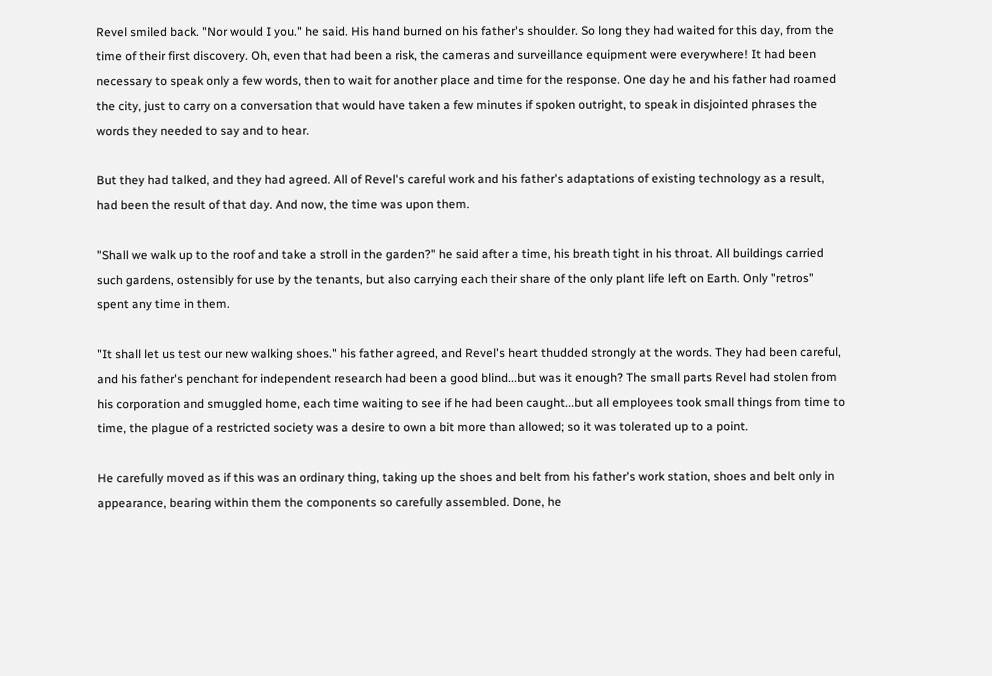Revel smiled back. "Nor would I you." he said. His hand burned on his father's shoulder. So long they had waited for this day, from the time of their first discovery. Oh, even that had been a risk, the cameras and surveillance equipment were everywhere! It had been necessary to speak only a few words, then to wait for another place and time for the response. One day he and his father had roamed the city, just to carry on a conversation that would have taken a few minutes if spoken outright, to speak in disjointed phrases the words they needed to say and to hear.

But they had talked, and they had agreed. All of Revel's careful work and his father's adaptations of existing technology as a result, had been the result of that day. And now, the time was upon them.

"Shall we walk up to the roof and take a stroll in the garden?" he said after a time, his breath tight in his throat. All buildings carried such gardens, ostensibly for use by the tenants, but also carrying each their share of the only plant life left on Earth. Only "retros" spent any time in them.

"It shall let us test our new walking shoes." his father agreed, and Revel's heart thudded strongly at the words. They had been careful, and his father's penchant for independent research had been a good blind...but was it enough? The small parts Revel had stolen from his corporation and smuggled home, each time waiting to see if he had been caught...but all employees took small things from time to time, the plague of a restricted society was a desire to own a bit more than allowed; so it was tolerated up to a point.

He carefully moved as if this was an ordinary thing, taking up the shoes and belt from his father's work station, shoes and belt only in appearance, bearing within them the components so carefully assembled. Done, he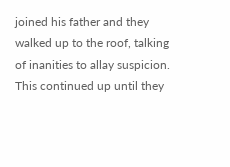joined his father and they walked up to the roof, talking of inanities to allay suspicion. This continued up until they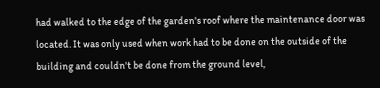had walked to the edge of the garden's roof where the maintenance door was located. It was only used when work had to be done on the outside of the building and couldn't be done from the ground level,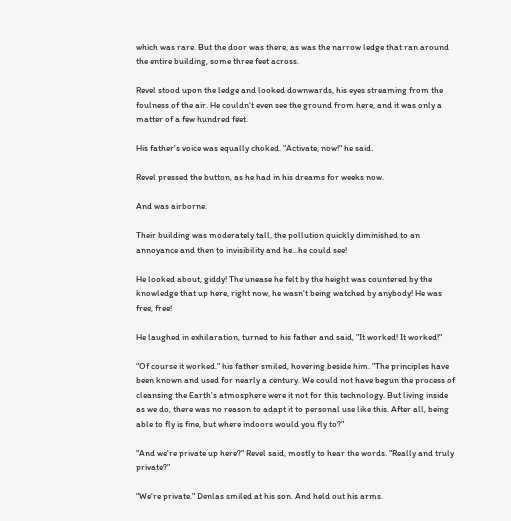which was rare. But the door was there, as was the narrow ledge that ran around the entire building, some three feet across.

Revel stood upon the ledge and looked downwards, his eyes streaming from the foulness of the air. He couldn't even see the ground from here, and it was only a matter of a few hundred feet.

His father's voice was equally choked. "Activate, now!" he said.

Revel pressed the button, as he had in his dreams for weeks now.

And was airborne.

Their building was moderately tall, the pollution quickly diminished to an annoyance and then to invisibility and he...he could see!

He looked about, giddy! The unease he felt by the height was countered by the knowledge that up here, right now, he wasn't being watched by anybody! He was free, free!

He laughed in exhilaration, turned to his father and said, "It worked! It worked!"

"Of course it worked." his father smiled, hovering beside him. "The principles have been known and used for nearly a century. We could not have begun the process of cleansing the Earth's atmosphere were it not for this technology. But living inside as we do, there was no reason to adapt it to personal use like this. After all, being able to fly is fine, but where indoors would you fly to?"

"And we're private up here?" Revel said, mostly to hear the words. "Really and truly private?"

"We're private." Denlas smiled at his son. And held out his arms.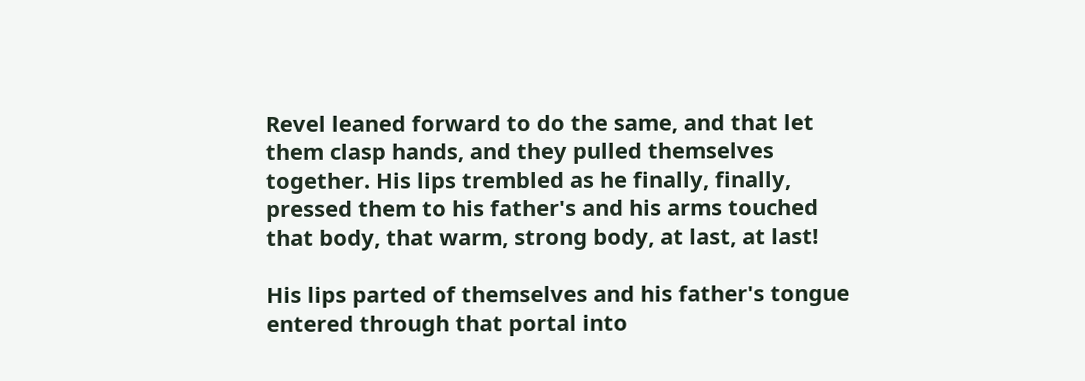Revel leaned forward to do the same, and that let them clasp hands, and they pulled themselves together. His lips trembled as he finally, finally, pressed them to his father's and his arms touched that body, that warm, strong body, at last, at last!

His lips parted of themselves and his father's tongue entered through that portal into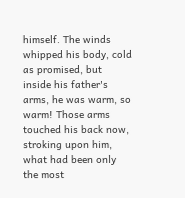himself. The winds whipped his body, cold as promised, but inside his father's arms, he was warm, so warm! Those arms touched his back now, stroking upon him, what had been only the most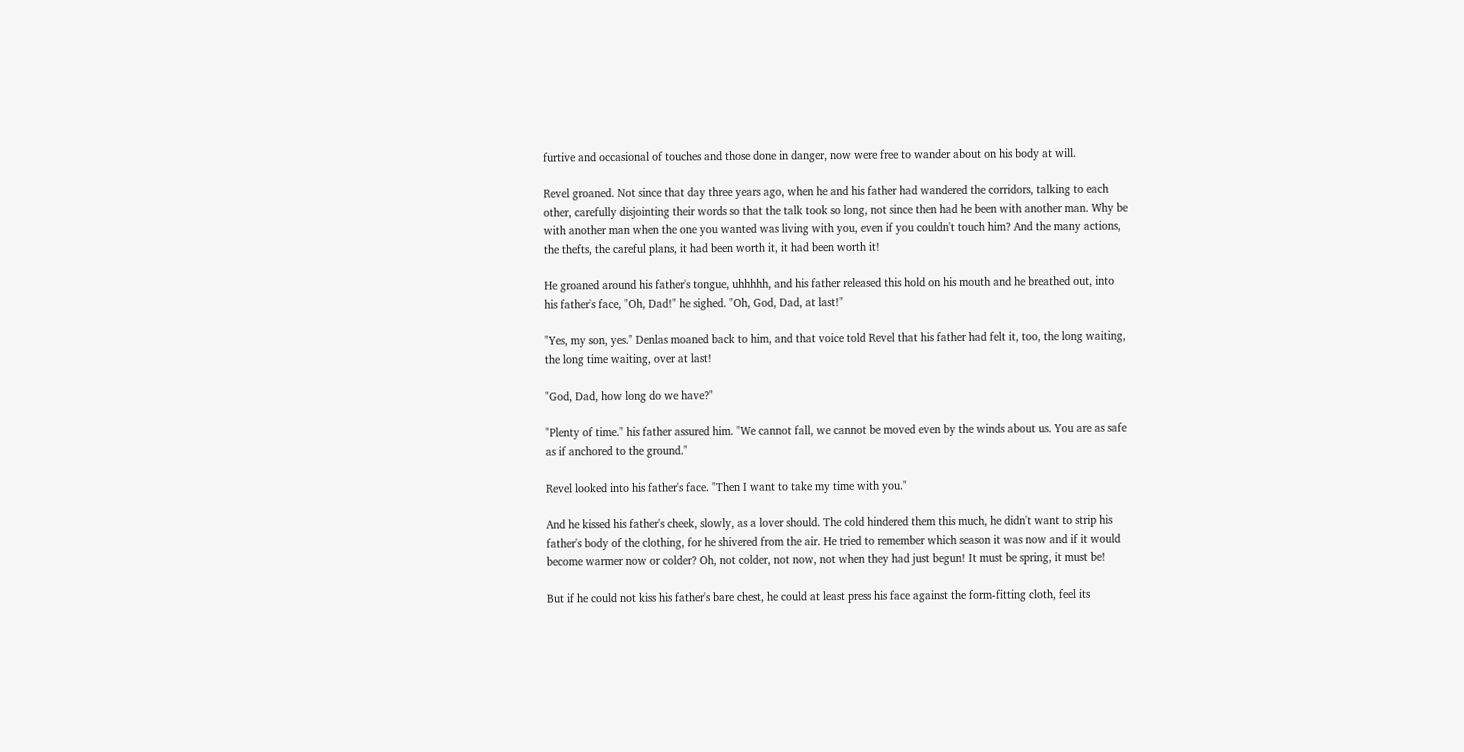furtive and occasional of touches and those done in danger, now were free to wander about on his body at will.

Revel groaned. Not since that day three years ago, when he and his father had wandered the corridors, talking to each other, carefully disjointing their words so that the talk took so long, not since then had he been with another man. Why be with another man when the one you wanted was living with you, even if you couldn't touch him? And the many actions, the thefts, the careful plans, it had been worth it, it had been worth it!

He groaned around his father's tongue, uhhhhh, and his father released this hold on his mouth and he breathed out, into his father's face, "Oh, Dad!" he sighed. "Oh, God, Dad, at last!"

"Yes, my son, yes." Denlas moaned back to him, and that voice told Revel that his father had felt it, too, the long waiting, the long time waiting, over at last!

"God, Dad, how long do we have?"

"Plenty of time." his father assured him. "We cannot fall, we cannot be moved even by the winds about us. You are as safe as if anchored to the ground."

Revel looked into his father's face. "Then I want to take my time with you."

And he kissed his father's cheek, slowly, as a lover should. The cold hindered them this much, he didn't want to strip his father's body of the clothing, for he shivered from the air. He tried to remember which season it was now and if it would become warmer now or colder? Oh, not colder, not now, not when they had just begun! It must be spring, it must be!

But if he could not kiss his father's bare chest, he could at least press his face against the form-fitting cloth, feel its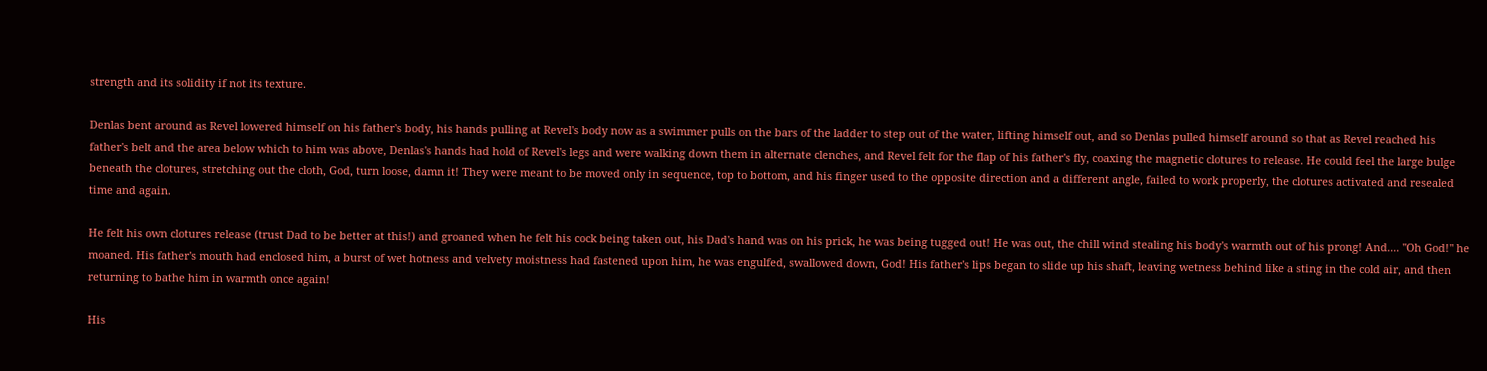strength and its solidity if not its texture.

Denlas bent around as Revel lowered himself on his father's body, his hands pulling at Revel's body now as a swimmer pulls on the bars of the ladder to step out of the water, lifting himself out, and so Denlas pulled himself around so that as Revel reached his father's belt and the area below which to him was above, Denlas's hands had hold of Revel's legs and were walking down them in alternate clenches, and Revel felt for the flap of his father's fly, coaxing the magnetic clotures to release. He could feel the large bulge beneath the clotures, stretching out the cloth, God, turn loose, damn it! They were meant to be moved only in sequence, top to bottom, and his finger used to the opposite direction and a different angle, failed to work properly, the clotures activated and resealed time and again.

He felt his own clotures release (trust Dad to be better at this!) and groaned when he felt his cock being taken out, his Dad's hand was on his prick, he was being tugged out! He was out, the chill wind stealing his body's warmth out of his prong! And.... "Oh God!" he moaned. His father's mouth had enclosed him, a burst of wet hotness and velvety moistness had fastened upon him, he was engulfed, swallowed down, God! His father's lips began to slide up his shaft, leaving wetness behind like a sting in the cold air, and then returning to bathe him in warmth once again!

His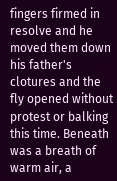fingers firmed in resolve and he moved them down his father's clotures and the fly opened without protest or balking this time. Beneath was a breath of warm air, a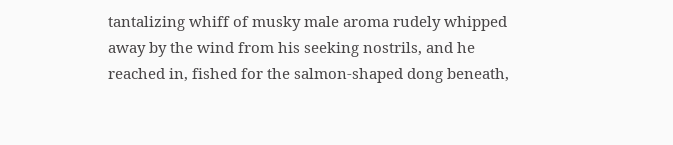tantalizing whiff of musky male aroma rudely whipped away by the wind from his seeking nostrils, and he reached in, fished for the salmon-shaped dong beneath,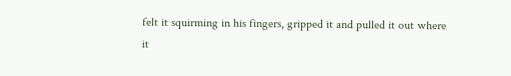felt it squirming in his fingers, gripped it and pulled it out where it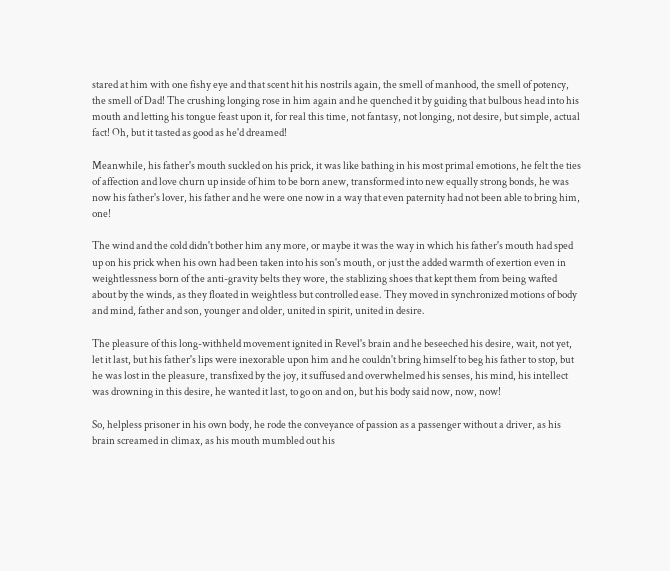stared at him with one fishy eye and that scent hit his nostrils again, the smell of manhood, the smell of potency, the smell of Dad! The crushing longing rose in him again and he quenched it by guiding that bulbous head into his mouth and letting his tongue feast upon it, for real this time, not fantasy, not longing, not desire, but simple, actual fact! Oh, but it tasted as good as he'd dreamed!

Meanwhile, his father's mouth suckled on his prick, it was like bathing in his most primal emotions, he felt the ties of affection and love churn up inside of him to be born anew, transformed into new equally strong bonds, he was now his father's lover, his father and he were one now in a way that even paternity had not been able to bring him, one!

The wind and the cold didn't bother him any more, or maybe it was the way in which his father's mouth had sped up on his prick when his own had been taken into his son's mouth, or just the added warmth of exertion even in weightlessness born of the anti-gravity belts they wore, the stablizing shoes that kept them from being wafted about by the winds, as they floated in weightless but controlled ease. They moved in synchronized motions of body and mind, father and son, younger and older, united in spirit, united in desire.

The pleasure of this long-withheld movement ignited in Revel's brain and he beseeched his desire, wait, not yet, let it last, but his father's lips were inexorable upon him and he couldn't bring himself to beg his father to stop, but he was lost in the pleasure, transfixed by the joy, it suffused and overwhelmed his senses, his mind, his intellect was drowning in this desire, he wanted it last, to go on and on, but his body said now, now, now!

So, helpless prisoner in his own body, he rode the conveyance of passion as a passenger without a driver, as his brain screamed in climax, as his mouth mumbled out his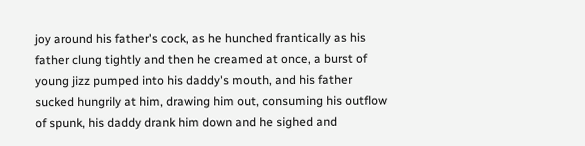joy around his father's cock, as he hunched frantically as his father clung tightly and then he creamed at once, a burst of young jizz pumped into his daddy's mouth, and his father sucked hungrily at him, drawing him out, consuming his outflow of spunk, his daddy drank him down and he sighed and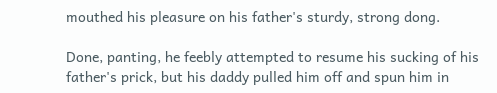mouthed his pleasure on his father's sturdy, strong dong.

Done, panting, he feebly attempted to resume his sucking of his father's prick, but his daddy pulled him off and spun him in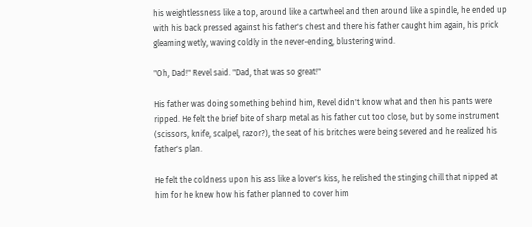his weightlessness like a top, around like a cartwheel and then around like a spindle, he ended up with his back pressed against his father's chest and there his father caught him again, his prick gleaming wetly, waving coldly in the never-ending, blustering wind.

"Oh, Dad!" Revel said. "Dad, that was so great!"

His father was doing something behind him, Revel didn't know what and then his pants were ripped. He felt the brief bite of sharp metal as his father cut too close, but by some instrument (scissors, knife, scalpel, razor?), the seat of his britches were being severed and he realized his father's plan.

He felt the coldness upon his ass like a lover's kiss, he relished the stinging chill that nipped at him for he knew how his father planned to cover him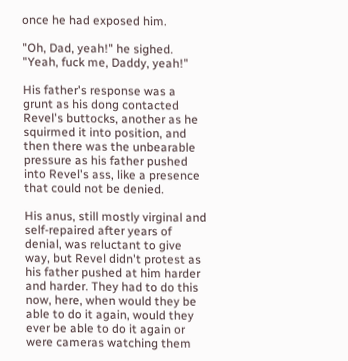once he had exposed him.

"Oh, Dad, yeah!" he sighed. "Yeah, fuck me, Daddy, yeah!"

His father's response was a grunt as his dong contacted Revel's buttocks, another as he squirmed it into position, and then there was the unbearable pressure as his father pushed into Revel's ass, like a presence that could not be denied.

His anus, still mostly virginal and self-repaired after years of denial, was reluctant to give way, but Revel didn't protest as his father pushed at him harder and harder. They had to do this now, here, when would they be able to do it again, would they ever be able to do it again or were cameras watching them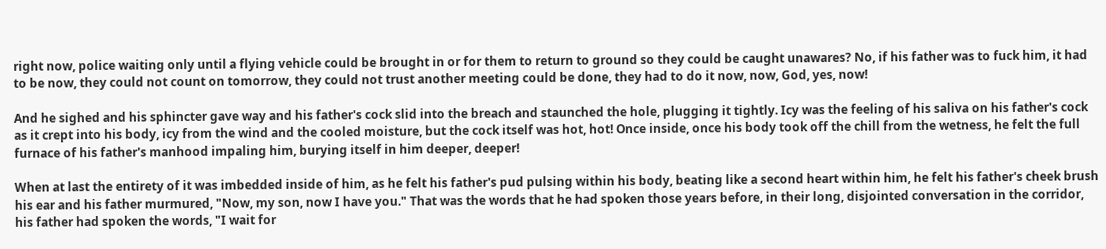right now, police waiting only until a flying vehicle could be brought in or for them to return to ground so they could be caught unawares? No, if his father was to fuck him, it had to be now, they could not count on tomorrow, they could not trust another meeting could be done, they had to do it now, now, God, yes, now!

And he sighed and his sphincter gave way and his father's cock slid into the breach and staunched the hole, plugging it tightly. Icy was the feeling of his saliva on his father's cock as it crept into his body, icy from the wind and the cooled moisture, but the cock itself was hot, hot! Once inside, once his body took off the chill from the wetness, he felt the full furnace of his father's manhood impaling him, burying itself in him deeper, deeper!

When at last the entirety of it was imbedded inside of him, as he felt his father's pud pulsing within his body, beating like a second heart within him, he felt his father's cheek brush his ear and his father murmured, "Now, my son, now I have you." That was the words that he had spoken those years before, in their long, disjointed conversation in the corridor, his father had spoken the words, "I wait for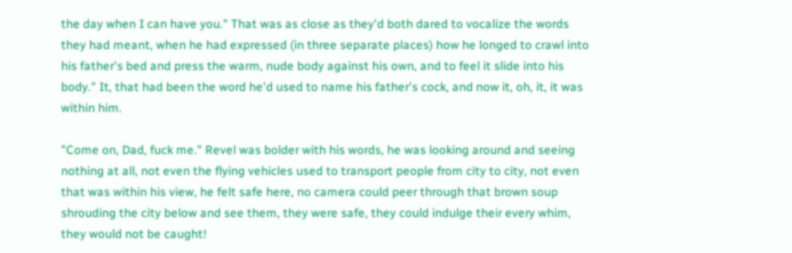the day when I can have you." That was as close as they'd both dared to vocalize the words they had meant, when he had expressed (in three separate places) how he longed to crawl into his father's bed and press the warm, nude body against his own, and to feel it slide into his body." It, that had been the word he'd used to name his father's cock, and now it, oh, it, it was within him.

"Come on, Dad, fuck me." Revel was bolder with his words, he was looking around and seeing nothing at all, not even the flying vehicles used to transport people from city to city, not even that was within his view, he felt safe here, no camera could peer through that brown soup shrouding the city below and see them, they were safe, they could indulge their every whim, they would not be caught!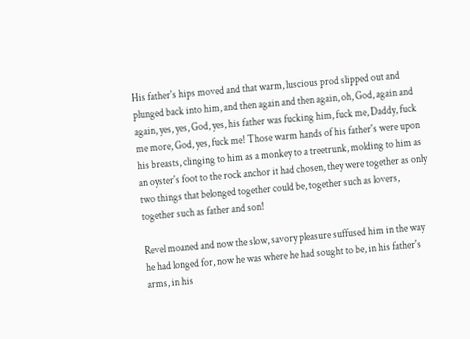His father's hips moved and that warm, luscious prod slipped out and plunged back into him, and then again and then again, oh, God, again and again, yes, yes, God, yes, his father was fucking him, fuck me, Daddy, fuck me more, God, yes, fuck me! Those warm hands of his father's were upon his breasts, clinging to him as a monkey to a treetrunk, molding to him as an oyster's foot to the rock anchor it had chosen, they were together as only two things that belonged together could be, together such as lovers, together such as father and son!

Revel moaned and now the slow, savory pleasure suffused him in the way he had longed for, now he was where he had sought to be, in his father's arms, in his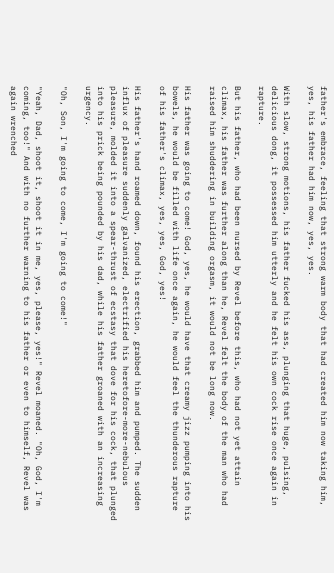father's embrace, feeling that strong warm body that had created him now taking him, yes, his father had him now, yes, yes.

With slow, strong motions, his father fucked his ass, plunging that huge, pulsing, delicious dong, it possessed him utterly and he felt his own cock rise once again in rapture.

But his father, who had been nursed by Revel before this, who had not yet attain climax, his father was further along than he, Revel felt the body of the man who had raised him shuddering in building orgasm, it would not be long now.

His father was going to come! God, yes, he would have that creamy jizz pumping into his bowels, he would be filled with life once again, he would feel the thunderous rapture of his father's climax, yes, yes, God, yes!

His father's hand roamed down, found his erection, grabbed him and pumped. The sudden influx of pleasure suddenly galvanized, electrified his heretofore-more-nebulous pleasure, molded it into a spear-thrust of ecstasy that dove for his cock, that plunged into his prick being pounded by his dad, while his father groaned with an increasing urgency.

"Oh, Son, I'm going to come, I'm going to come!"

"Yeah, Dad, shoot it, shoot it in me, yes, please, yes!" Revel moaned. "Oh, God, I'm coming, too!" And with no further warning to his father or even to himself, Revel was again wrenched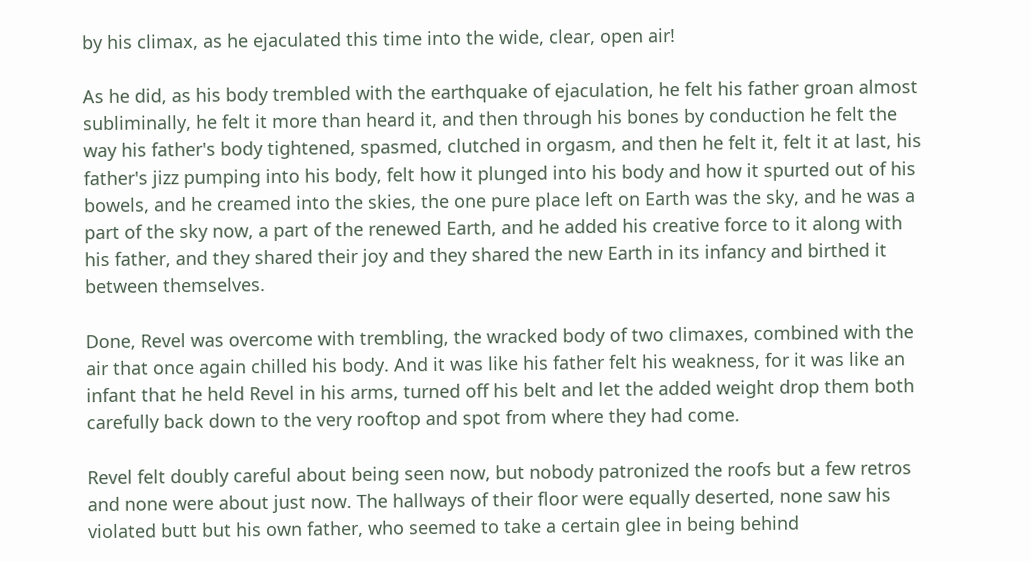by his climax, as he ejaculated this time into the wide, clear, open air!

As he did, as his body trembled with the earthquake of ejaculation, he felt his father groan almost subliminally, he felt it more than heard it, and then through his bones by conduction he felt the way his father's body tightened, spasmed, clutched in orgasm, and then he felt it, felt it at last, his father's jizz pumping into his body, felt how it plunged into his body and how it spurted out of his bowels, and he creamed into the skies, the one pure place left on Earth was the sky, and he was a part of the sky now, a part of the renewed Earth, and he added his creative force to it along with his father, and they shared their joy and they shared the new Earth in its infancy and birthed it between themselves.

Done, Revel was overcome with trembling, the wracked body of two climaxes, combined with the air that once again chilled his body. And it was like his father felt his weakness, for it was like an infant that he held Revel in his arms, turned off his belt and let the added weight drop them both carefully back down to the very rooftop and spot from where they had come.

Revel felt doubly careful about being seen now, but nobody patronized the roofs but a few retros and none were about just now. The hallways of their floor were equally deserted, none saw his violated butt but his own father, who seemed to take a certain glee in being behind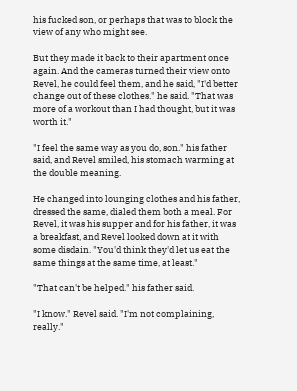his fucked son, or perhaps that was to block the view of any who might see.

But they made it back to their apartment once again. And the cameras turned their view onto Revel, he could feel them, and he said, "I'd better change out of these clothes." he said. "That was more of a workout than I had thought, but it was worth it."

"I feel the same way as you do, son." his father said, and Revel smiled, his stomach warming at the double meaning.

He changed into lounging clothes and his father, dressed the same, dialed them both a meal. For Revel, it was his supper and for his father, it was a breakfast, and Revel looked down at it with some disdain. "You'd think they'd let us eat the same things at the same time, at least."

"That can't be helped." his father said.

"I know." Revel said. "I'm not complaining, really."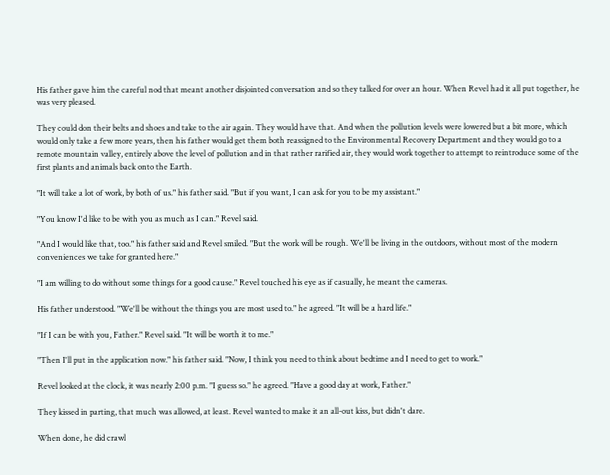His father gave him the careful nod that meant another disjointed conversation and so they talked for over an hour. When Revel had it all put together, he was very pleased.

They could don their belts and shoes and take to the air again. They would have that. And when the pollution levels were lowered but a bit more, which would only take a few more years, then his father would get them both reassigned to the Environmental Recovery Department and they would go to a remote mountain valley, entirely above the level of pollution and in that rather rarified air, they would work together to attempt to reintroduce some of the first plants and animals back onto the Earth.

"It will take a lot of work, by both of us." his father said. "But if you want, I can ask for you to be my assistant."

"You know I'd like to be with you as much as I can." Revel said.

"And I would like that, too." his father said and Revel smiled. "But the work will be rough. We'll be living in the outdoors, without most of the modern conveniences we take for granted here."

"I am willing to do without some things for a good cause." Revel touched his eye as if casually, he meant the cameras.

His father understood. "We'll be without the things you are most used to." he agreed. "It will be a hard life."

"If I can be with you, Father." Revel said. "It will be worth it to me."

"Then I'll put in the application now." his father said. "Now, I think you need to think about bedtime and I need to get to work."

Revel looked at the clock, it was nearly 2:00 p.m. "I guess so." he agreed. "Have a good day at work, Father."

They kissed in parting, that much was allowed, at least. Revel wanted to make it an all-out kiss, but didn't dare.

When done, he did crawl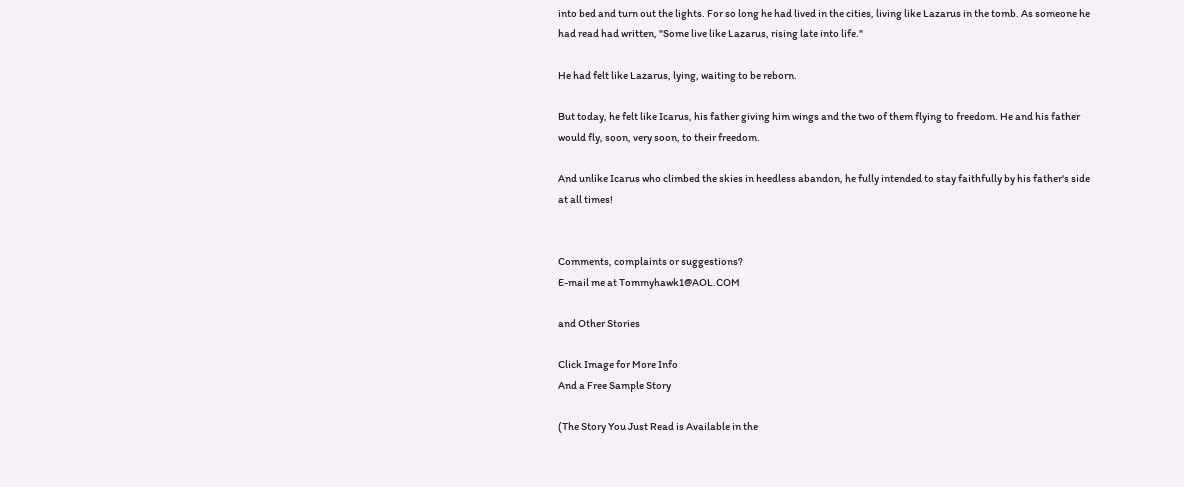into bed and turn out the lights. For so long he had lived in the cities, living like Lazarus in the tomb. As someone he had read had written, "Some live like Lazarus, rising late into life."

He had felt like Lazarus, lying, waiting to be reborn.

But today, he felt like Icarus, his father giving him wings and the two of them flying to freedom. He and his father would fly, soon, very soon, to their freedom.

And unlike Icarus who climbed the skies in heedless abandon, he fully intended to stay faithfully by his father's side at all times!


Comments, complaints or suggestions?
E-mail me at Tommyhawk1@AOL.COM

and Other Stories

Click Image for More Info
And a Free Sample Story

(The Story You Just Read is Available in the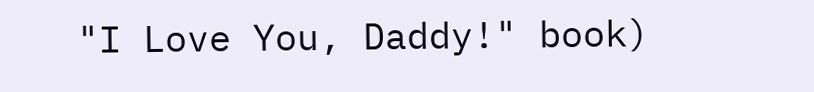"I Love You, Daddy!" book)